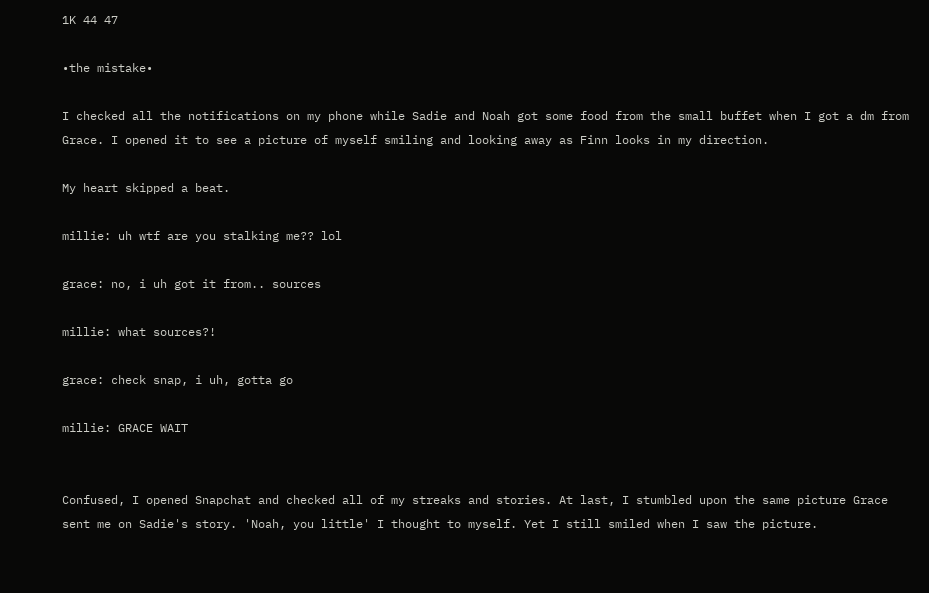1K 44 47

•the mistake•

I checked all the notifications on my phone while Sadie and Noah got some food from the small buffet when I got a dm from Grace. I opened it to see a picture of myself smiling and looking away as Finn looks in my direction.

My heart skipped a beat.

millie: uh wtf are you stalking me?? lol

grace: no, i uh got it from.. sources

millie: what sources?!

grace: check snap, i uh, gotta go

millie: GRACE WAIT


Confused, I opened Snapchat and checked all of my streaks and stories. At last, I stumbled upon the same picture Grace sent me on Sadie's story. 'Noah, you little' I thought to myself. Yet I still smiled when I saw the picture.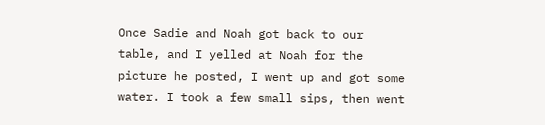Once Sadie and Noah got back to our table, and I yelled at Noah for the picture he posted, I went up and got some water. I took a few small sips, then went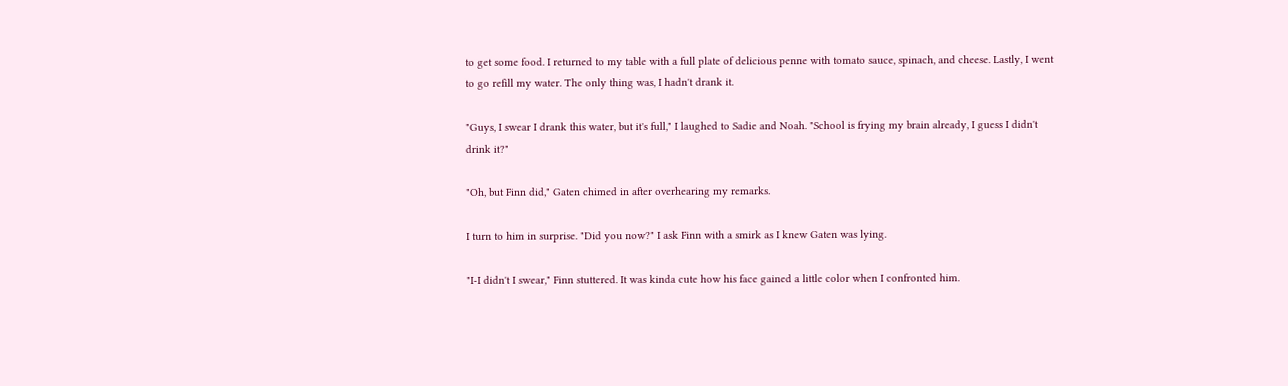to get some food. I returned to my table with a full plate of delicious penne with tomato sauce, spinach, and cheese. Lastly, I went to go refill my water. The only thing was, I hadn't drank it.

"Guys, I swear I drank this water, but it's full," I laughed to Sadie and Noah. "School is frying my brain already, I guess I didn't drink it?"

"Oh, but Finn did," Gaten chimed in after overhearing my remarks.

I turn to him in surprise. "Did you now?" I ask Finn with a smirk as I knew Gaten was lying.

"I-I didn't I swear," Finn stuttered. It was kinda cute how his face gained a little color when I confronted him.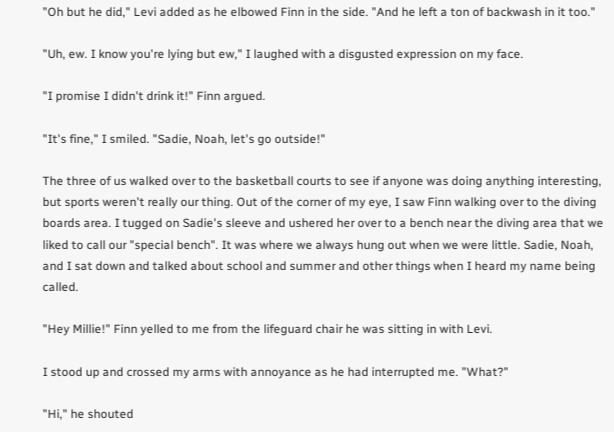"Oh but he did," Levi added as he elbowed Finn in the side. "And he left a ton of backwash in it too."

"Uh, ew. I know you're lying but ew," I laughed with a disgusted expression on my face.

"I promise I didn't drink it!" Finn argued.

"It's fine," I smiled. "Sadie, Noah, let's go outside!"

The three of us walked over to the basketball courts to see if anyone was doing anything interesting, but sports weren't really our thing. Out of the corner of my eye, I saw Finn walking over to the diving boards area. I tugged on Sadie's sleeve and ushered her over to a bench near the diving area that we liked to call our "special bench". It was where we always hung out when we were little. Sadie, Noah, and I sat down and talked about school and summer and other things when I heard my name being called.

"Hey Millie!" Finn yelled to me from the lifeguard chair he was sitting in with Levi.

I stood up and crossed my arms with annoyance as he had interrupted me. "What?"

"Hi," he shouted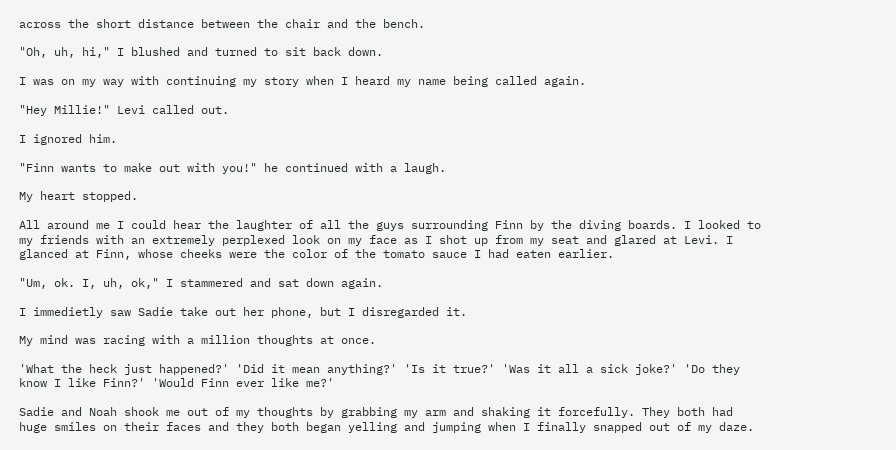across the short distance between the chair and the bench.

"Oh, uh, hi," I blushed and turned to sit back down.

I was on my way with continuing my story when I heard my name being called again.

"Hey Millie!" Levi called out.

I ignored him.

"Finn wants to make out with you!" he continued with a laugh.

My heart stopped.

All around me I could hear the laughter of all the guys surrounding Finn by the diving boards. I looked to my friends with an extremely perplexed look on my face as I shot up from my seat and glared at Levi. I glanced at Finn, whose cheeks were the color of the tomato sauce I had eaten earlier.

"Um, ok. I, uh, ok," I stammered and sat down again.

I immedietly saw Sadie take out her phone, but I disregarded it.

My mind was racing with a million thoughts at once.

'What the heck just happened?' 'Did it mean anything?' 'Is it true?' 'Was it all a sick joke?' 'Do they know I like Finn?' 'Would Finn ever like me?'

Sadie and Noah shook me out of my thoughts by grabbing my arm and shaking it forcefully. They both had huge smiles on their faces and they both began yelling and jumping when I finally snapped out of my daze.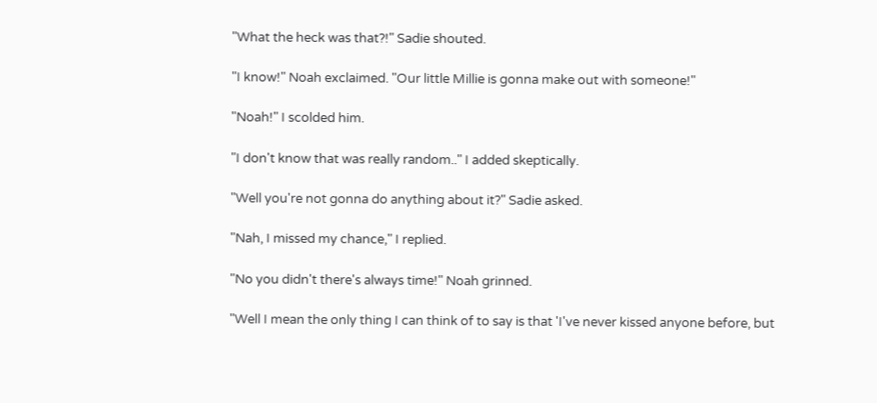"What the heck was that?!" Sadie shouted.

"I know!" Noah exclaimed. "Our little Millie is gonna make out with someone!"

"Noah!" I scolded him.

"I don't know that was really random.." I added skeptically.

"Well you're not gonna do anything about it?" Sadie asked.

"Nah, I missed my chance," I replied.

"No you didn't there's always time!" Noah grinned.

"Well I mean the only thing I can think of to say is that 'I've never kissed anyone before, but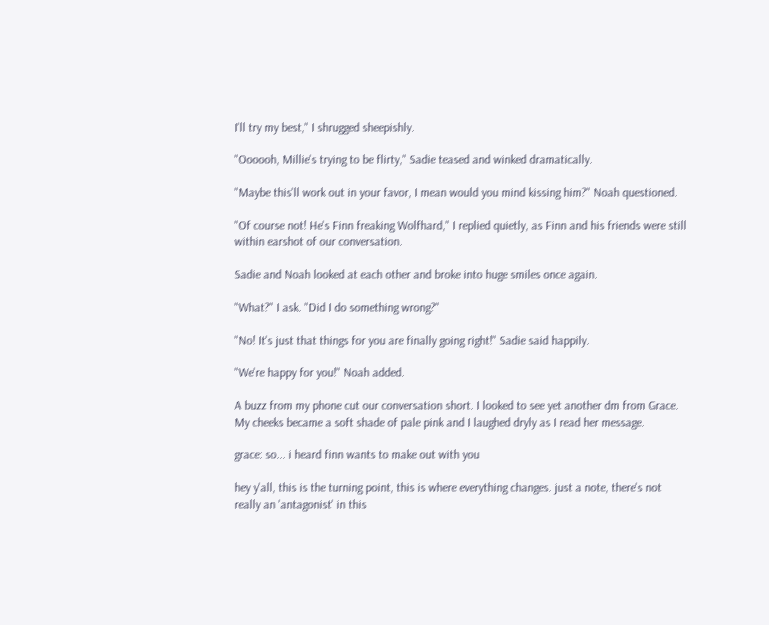I'll try my best," I shrugged sheepishly.

"Oooooh, Millie's trying to be flirty," Sadie teased and winked dramatically.

"Maybe this'll work out in your favor, I mean would you mind kissing him?" Noah questioned.

"Of course not! He's Finn freaking Wolfhard," I replied quietly, as Finn and his friends were still within earshot of our conversation.

Sadie and Noah looked at each other and broke into huge smiles once again.

"What?" I ask. "Did I do something wrong?"

"No! It's just that things for you are finally going right!" Sadie said happily.

"We're happy for you!" Noah added.

A buzz from my phone cut our conversation short. I looked to see yet another dm from Grace. My cheeks became a soft shade of pale pink and I laughed dryly as I read her message.

grace: so... i heard finn wants to make out with you

hey y'all, this is the turning point, this is where everything changes. just a note, there's not really an 'antagonist' in this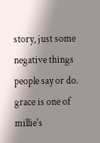story, just some negative things people say or do. grace is one of millie's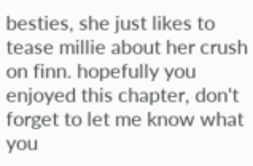besties, she just likes to tease millie about her crush on finn. hopefully you enjoyed this chapter, don't forget to let me know what you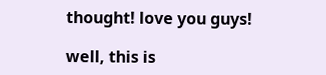thought! love you guys!

well, this is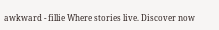awkward - fillie Where stories live. Discover now